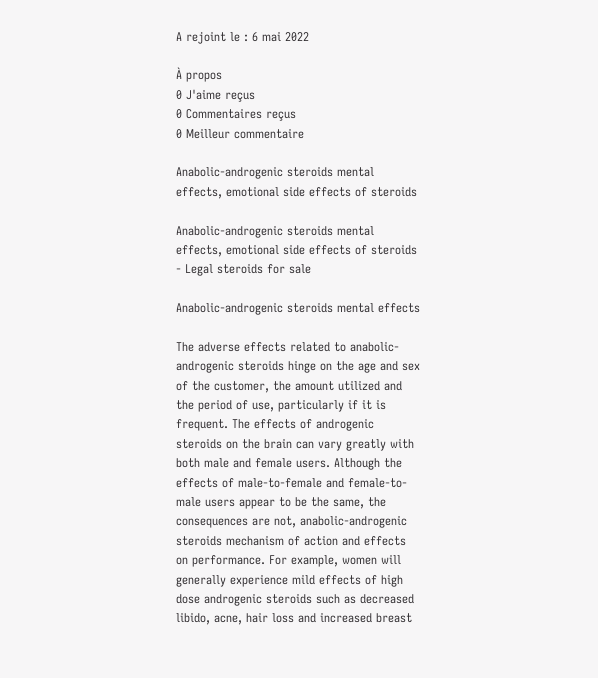A rejoint le : 6 mai 2022

À propos
0 J'aime reçus
0 Commentaires reçus
0 Meilleur commentaire

Anabolic-androgenic steroids mental effects, emotional side effects of steroids

Anabolic-androgenic steroids mental effects, emotional side effects of steroids - Legal steroids for sale

Anabolic-androgenic steroids mental effects

The adverse effects related to anabolic-androgenic steroids hinge on the age and sex of the customer, the amount utilized and the period of use, particularly if it is frequent. The effects of androgenic steroids on the brain can vary greatly with both male and female users. Although the effects of male-to-female and female-to-male users appear to be the same, the consequences are not, anabolic-androgenic steroids mechanism of action and effects on performance. For example, women will generally experience mild effects of high dose androgenic steroids such as decreased libido, acne, hair loss and increased breast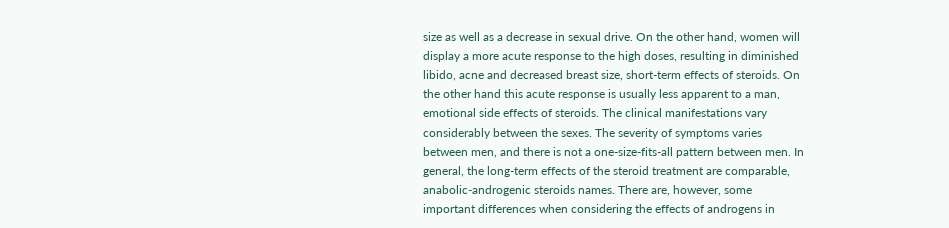size as well as a decrease in sexual drive. On the other hand, women will display a more acute response to the high doses, resulting in diminished libido, acne and decreased breast size, short-term effects of steroids. On the other hand this acute response is usually less apparent to a man, emotional side effects of steroids. The clinical manifestations vary considerably between the sexes. The severity of symptoms varies between men, and there is not a one-size-fits-all pattern between men. In general, the long-term effects of the steroid treatment are comparable, anabolic-androgenic steroids names. There are, however, some important differences when considering the effects of androgens in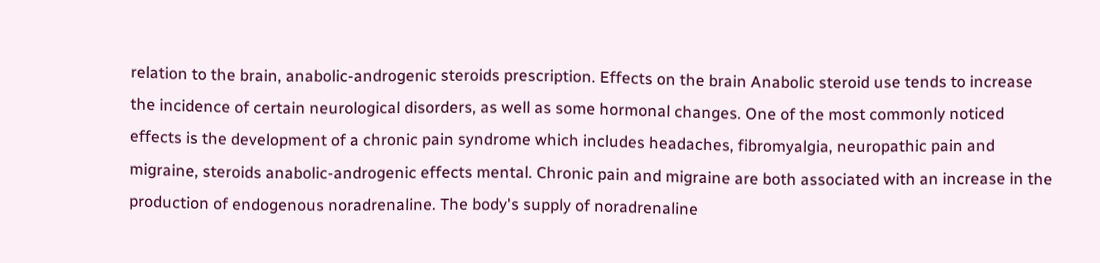relation to the brain, anabolic-androgenic steroids prescription. Effects on the brain Anabolic steroid use tends to increase the incidence of certain neurological disorders, as well as some hormonal changes. One of the most commonly noticed effects is the development of a chronic pain syndrome which includes headaches, fibromyalgia, neuropathic pain and migraine, steroids anabolic-androgenic effects mental. Chronic pain and migraine are both associated with an increase in the production of endogenous noradrenaline. The body's supply of noradrenaline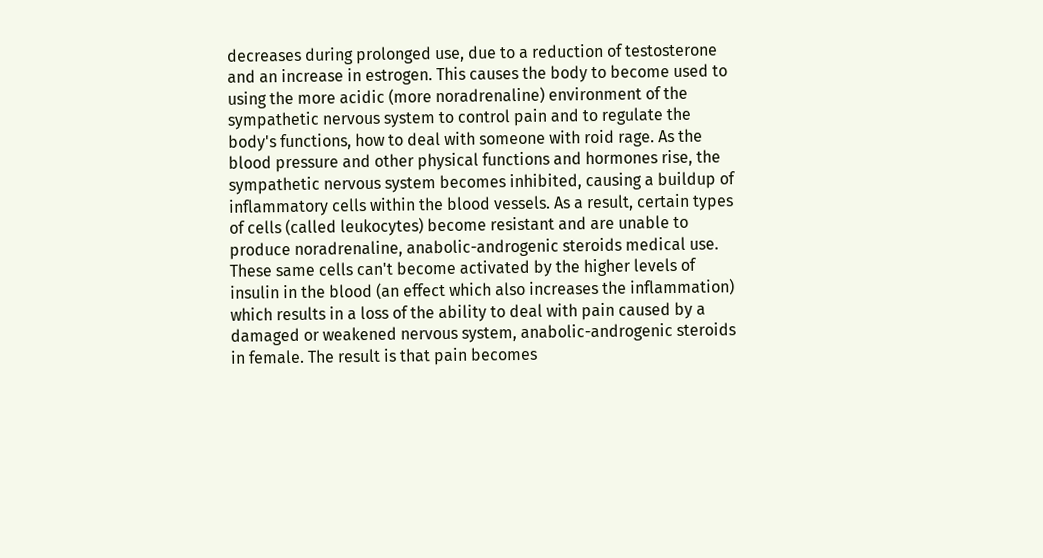decreases during prolonged use, due to a reduction of testosterone and an increase in estrogen. This causes the body to become used to using the more acidic (more noradrenaline) environment of the sympathetic nervous system to control pain and to regulate the body's functions, how to deal with someone with roid rage. As the blood pressure and other physical functions and hormones rise, the sympathetic nervous system becomes inhibited, causing a buildup of inflammatory cells within the blood vessels. As a result, certain types of cells (called leukocytes) become resistant and are unable to produce noradrenaline, anabolic-androgenic steroids medical use. These same cells can't become activated by the higher levels of insulin in the blood (an effect which also increases the inflammation) which results in a loss of the ability to deal with pain caused by a damaged or weakened nervous system, anabolic-androgenic steroids in female. The result is that pain becomes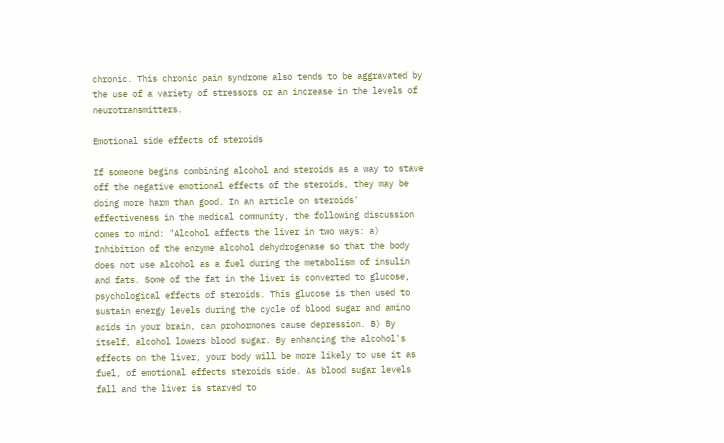chronic. This chronic pain syndrome also tends to be aggravated by the use of a variety of stressors or an increase in the levels of neurotransmitters.

Emotional side effects of steroids

If someone begins combining alcohol and steroids as a way to stave off the negative emotional effects of the steroids, they may be doing more harm than good. In an article on steroids' effectiveness in the medical community, the following discussion comes to mind: "Alcohol affects the liver in two ways: a) Inhibition of the enzyme alcohol dehydrogenase so that the body does not use alcohol as a fuel during the metabolism of insulin and fats. Some of the fat in the liver is converted to glucose, psychological effects of steroids. This glucose is then used to sustain energy levels during the cycle of blood sugar and amino acids in your brain, can prohormones cause depression. B) By itself, alcohol lowers blood sugar. By enhancing the alcohol's effects on the liver, your body will be more likely to use it as fuel, of emotional effects steroids side. As blood sugar levels fall and the liver is starved to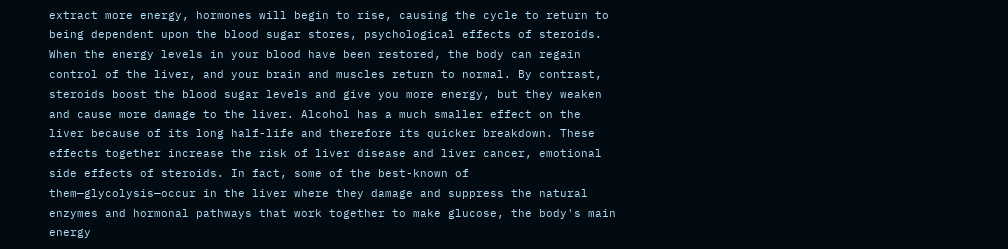extract more energy, hormones will begin to rise, causing the cycle to return to being dependent upon the blood sugar stores, psychological effects of steroids. When the energy levels in your blood have been restored, the body can regain control of the liver, and your brain and muscles return to normal. By contrast, steroids boost the blood sugar levels and give you more energy, but they weaken and cause more damage to the liver. Alcohol has a much smaller effect on the liver because of its long half-life and therefore its quicker breakdown. These effects together increase the risk of liver disease and liver cancer, emotional side effects of steroids. In fact, some of the best-known of them—glycolysis—occur in the liver where they damage and suppress the natural enzymes and hormonal pathways that work together to make glucose, the body's main energy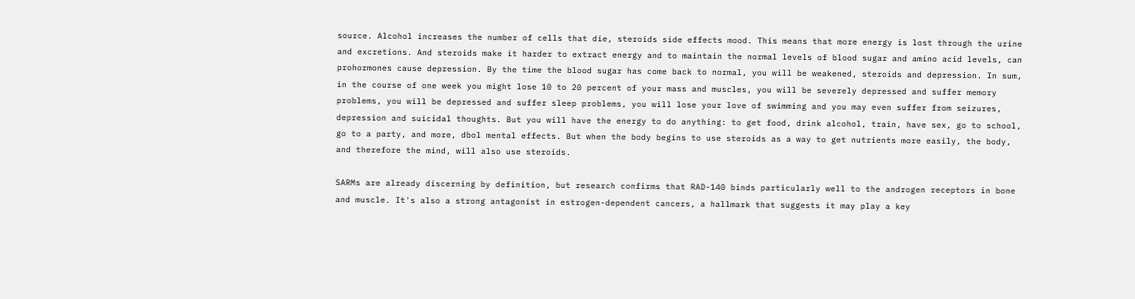source. Alcohol increases the number of cells that die, steroids side effects mood. This means that more energy is lost through the urine and excretions. And steroids make it harder to extract energy and to maintain the normal levels of blood sugar and amino acid levels, can prohormones cause depression. By the time the blood sugar has come back to normal, you will be weakened, steroids and depression. In sum, in the course of one week you might lose 10 to 20 percent of your mass and muscles, you will be severely depressed and suffer memory problems, you will be depressed and suffer sleep problems, you will lose your love of swimming and you may even suffer from seizures, depression and suicidal thoughts. But you will have the energy to do anything: to get food, drink alcohol, train, have sex, go to school, go to a party, and more, dbol mental effects. But when the body begins to use steroids as a way to get nutrients more easily, the body, and therefore the mind, will also use steroids.

SARMs are already discerning by definition, but research confirms that RAD-140 binds particularly well to the androgen receptors in bone and muscle. It's also a strong antagonist in estrogen-dependent cancers, a hallmark that suggests it may play a key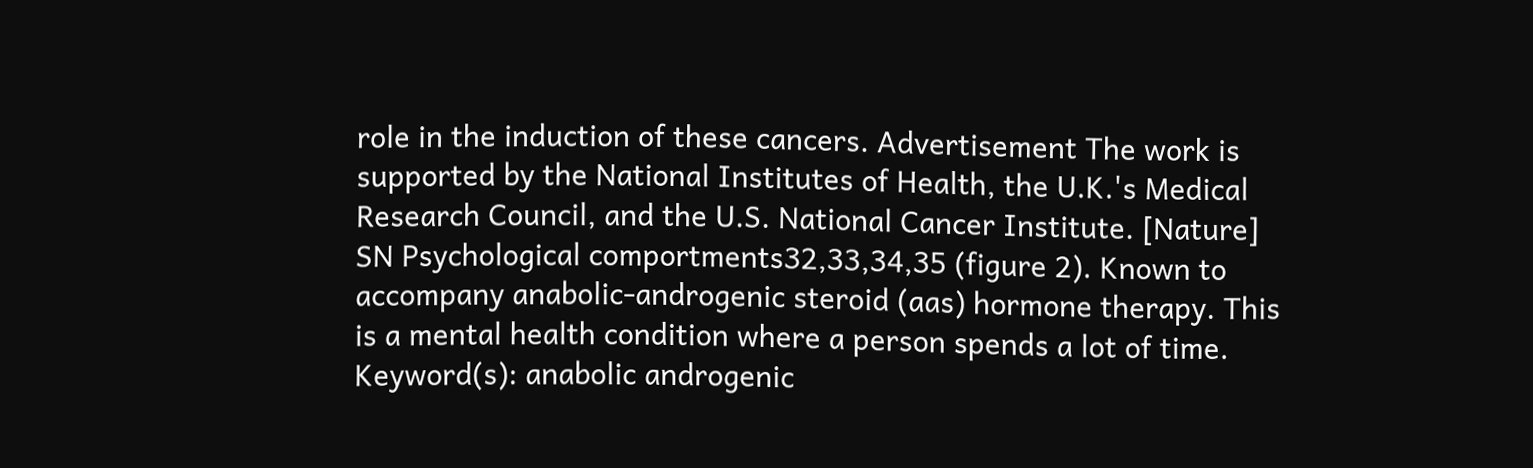role in the induction of these cancers. Advertisement The work is supported by the National Institutes of Health, the U.K.'s Medical Research Council, and the U.S. National Cancer Institute. [Nature] SN Psychological comportments32,33,34,35 (figure 2). Known to accompany anabolic-androgenic steroid (aas) hormone therapy. This is a mental health condition where a person spends a lot of time. Keyword(s): anabolic androgenic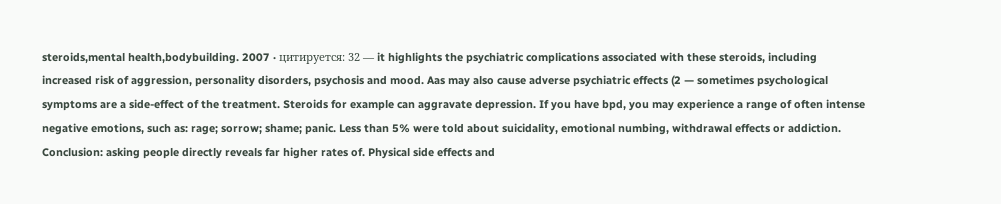steroids,mental health,bodybuilding. 2007 · цитируется: 32 — it highlights the psychiatric complications associated with these steroids, including increased risk of aggression, personality disorders, psychosis and mood. Aas may also cause adverse psychiatric effects (2 — sometimes psychological symptoms are a side-effect of the treatment. Steroids for example can aggravate depression. If you have bpd, you may experience a range of often intense negative emotions, such as: rage; sorrow; shame; panic. Less than 5% were told about suicidality, emotional numbing, withdrawal effects or addiction. Conclusion: asking people directly reveals far higher rates of. Physical side effects and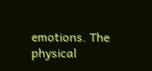emotions. The physical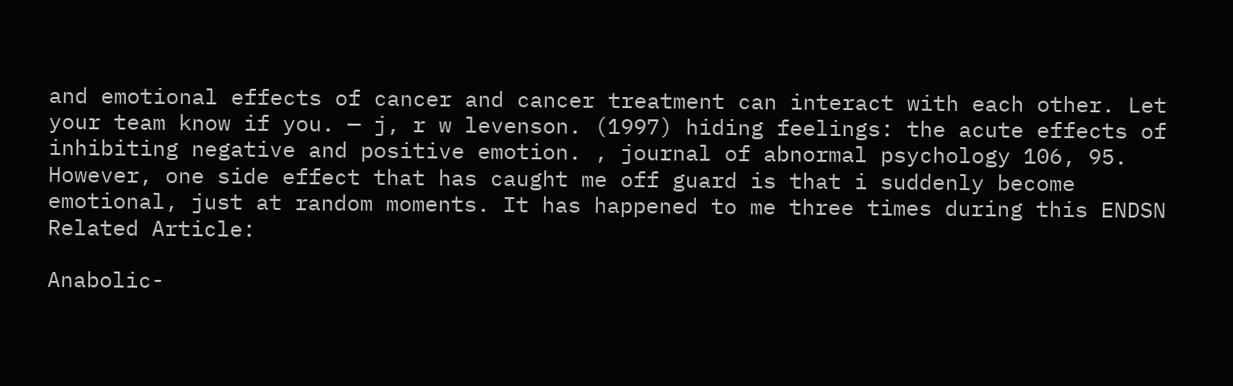and emotional effects of cancer and cancer treatment can interact with each other. Let your team know if you. — j, r w levenson. (1997) hiding feelings: the acute effects of inhibiting negative and positive emotion. , journal of abnormal psychology 106, 95. However, one side effect that has caught me off guard is that i suddenly become emotional, just at random moments. It has happened to me three times during this ENDSN Related Article:

Anabolic-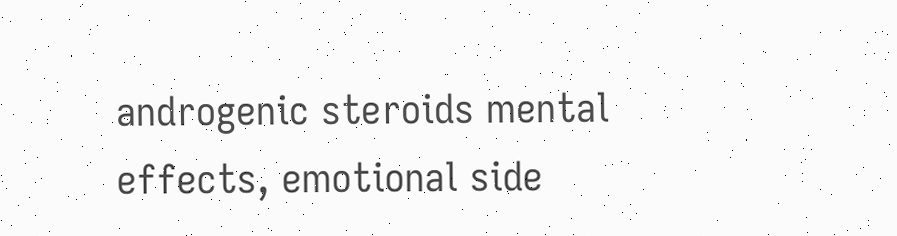androgenic steroids mental effects, emotional side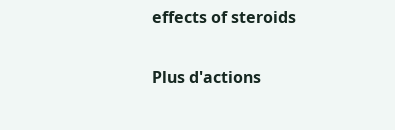effects of steroids

Plus d'actions